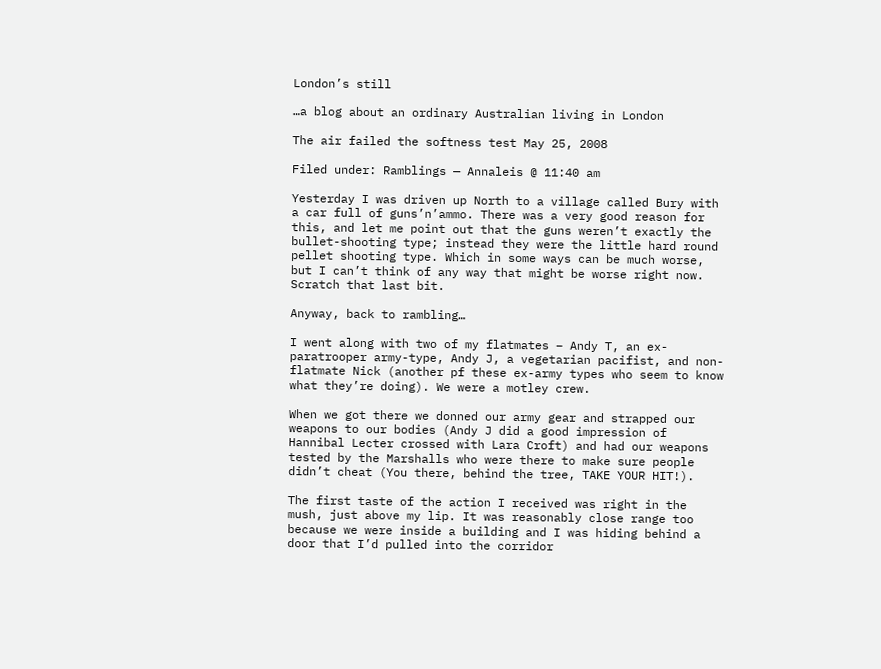London’s still

…a blog about an ordinary Australian living in London

The air failed the softness test May 25, 2008

Filed under: Ramblings — Annaleis @ 11:40 am

Yesterday I was driven up North to a village called Bury with a car full of guns’n’ammo. There was a very good reason for this, and let me point out that the guns weren’t exactly the bullet-shooting type; instead they were the little hard round pellet shooting type. Which in some ways can be much worse, but I can’t think of any way that might be worse right now. Scratch that last bit.

Anyway, back to rambling…

I went along with two of my flatmates – Andy T, an ex-paratrooper army-type, Andy J, a vegetarian pacifist, and non-flatmate Nick (another pf these ex-army types who seem to know what they’re doing). We were a motley crew.

When we got there we donned our army gear and strapped our weapons to our bodies (Andy J did a good impression of Hannibal Lecter crossed with Lara Croft) and had our weapons tested by the Marshalls who were there to make sure people didn’t cheat (You there, behind the tree, TAKE YOUR HIT!).

The first taste of the action I received was right in the mush, just above my lip. It was reasonably close range too because we were inside a building and I was hiding behind a door that I’d pulled into the corridor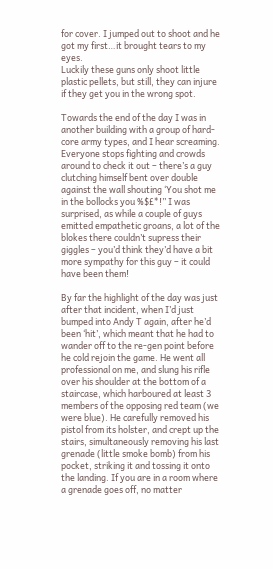for cover. I jumped out to shoot and he got my first…it brought tears to my eyes.
Luckily these guns only shoot little plastic pellets, but still, they can injure if they get you in the wrong spot.

Towards the end of the day I was in another building with a group of hard-core army types, and I hear screaming. Everyone stops fighting and crowds around to check it out – there’s a guy clutching himself bent over double against the wall shouting ‘You shot me in the bollocks you %$£*!” I was surprised, as while a couple of guys emitted empathetic groans, a lot of the blokes there couldn’t supress their giggles – you’d think they’d have a bit more sympathy for this guy – it could have been them!

By far the highlight of the day was just after that incident, when I’d just bumped into Andy T again, after he’d been ‘hit’, which meant that he had to wander off to the re-gen point before he cold rejoin the game. He went all professional on me, and slung his rifle over his shoulder at the bottom of a staircase, which harboured at least 3 members of the opposing red team (we were blue). He carefully removed his pistol from its holster, and crept up the stairs, simultaneously removing his last grenade (little smoke bomb) from his pocket, striking it and tossing it onto the landing. If you are in a room where a grenade goes off, no matter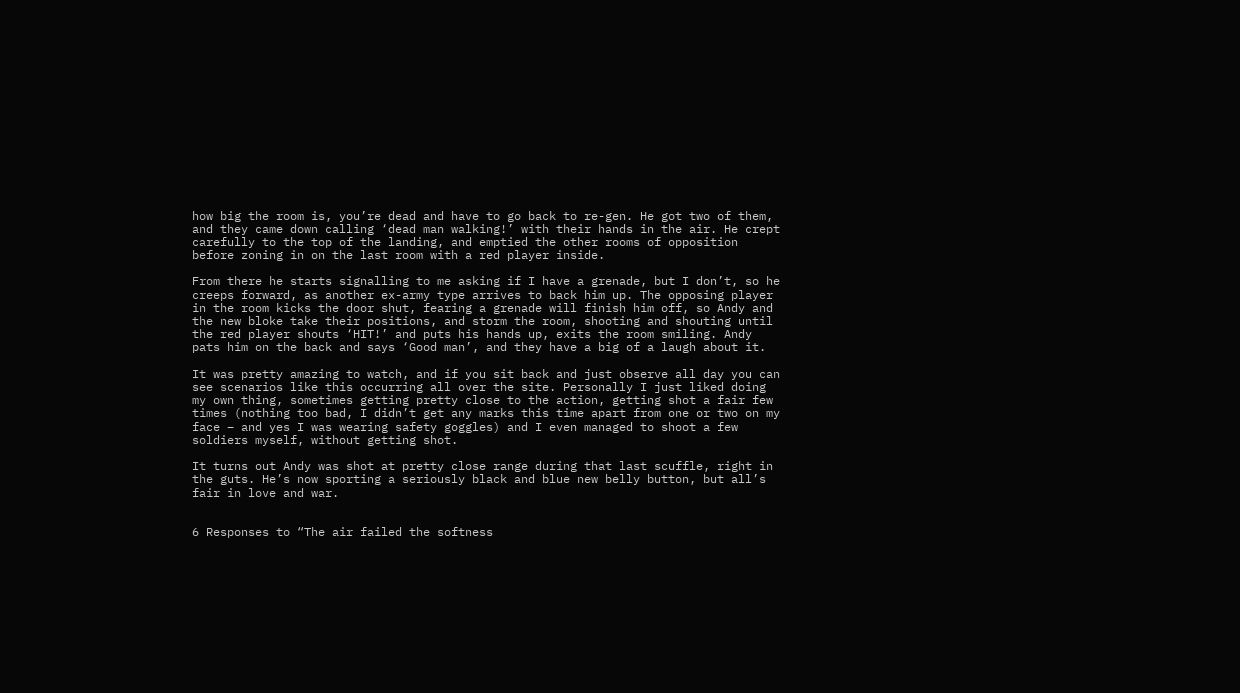how big the room is, you’re dead and have to go back to re-gen. He got two of them, and they came down calling ‘dead man walking!’ with their hands in the air. He crept carefully to the top of the landing, and emptied the other rooms of opposition before zoning in on the last room with a red player inside.

From there he starts signalling to me asking if I have a grenade, but I don’t, so he creeps forward, as another ex-army type arrives to back him up. The opposing player in the room kicks the door shut, fearing a grenade will finish him off, so Andy and the new bloke take their positions, and storm the room, shooting and shouting until the red player shouts ‘HIT!’ and puts his hands up, exits the room smiling. Andy pats him on the back and says ‘Good man’, and they have a big of a laugh about it.

It was pretty amazing to watch, and if you sit back and just observe all day you can see scenarios like this occurring all over the site. Personally I just liked doing my own thing, sometimes getting pretty close to the action, getting shot a fair few times (nothing too bad, I didn’t get any marks this time apart from one or two on my face – and yes I was wearing safety goggles) and I even managed to shoot a few soldiers myself, without getting shot.

It turns out Andy was shot at pretty close range during that last scuffle, right in the guts. He’s now sporting a seriously black and blue new belly button, but all’s fair in love and war.


6 Responses to “The air failed the softness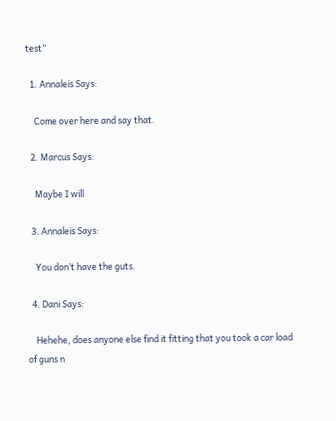test”

  1. Annaleis Says:

    Come over here and say that.

  2. Marcus Says:

    Maybe I will

  3. Annaleis Says:

    You don’t have the guts.

  4. Dani Says:

    Hehehe, does anyone else find it fitting that you took a car load of guns n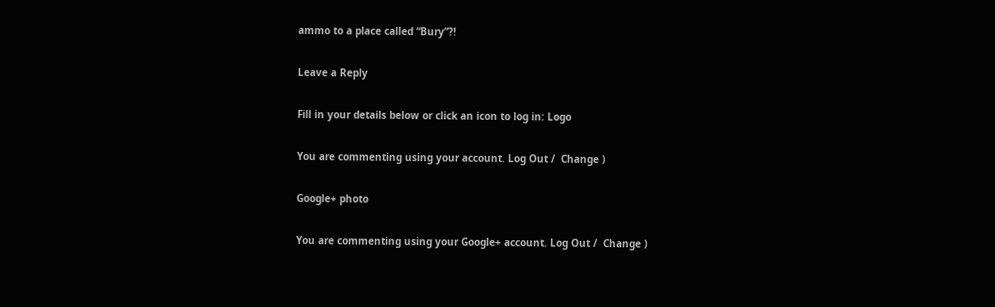ammo to a place called “Bury”?!

Leave a Reply

Fill in your details below or click an icon to log in: Logo

You are commenting using your account. Log Out /  Change )

Google+ photo

You are commenting using your Google+ account. Log Out /  Change )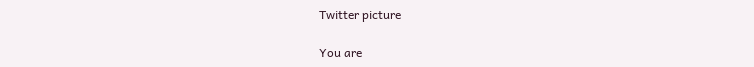Twitter picture

You are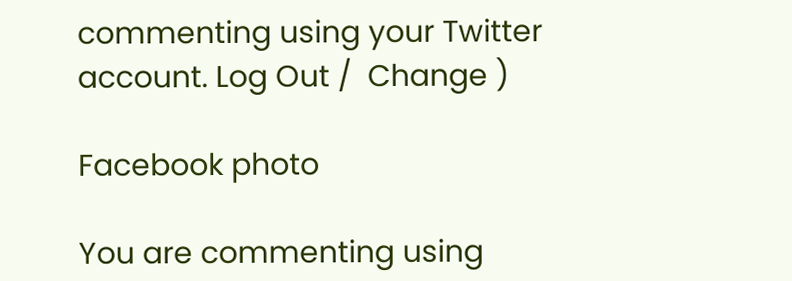commenting using your Twitter account. Log Out /  Change )

Facebook photo

You are commenting using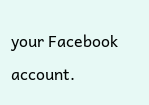your Facebook account.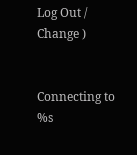Log Out /  Change )


Connecting to %s